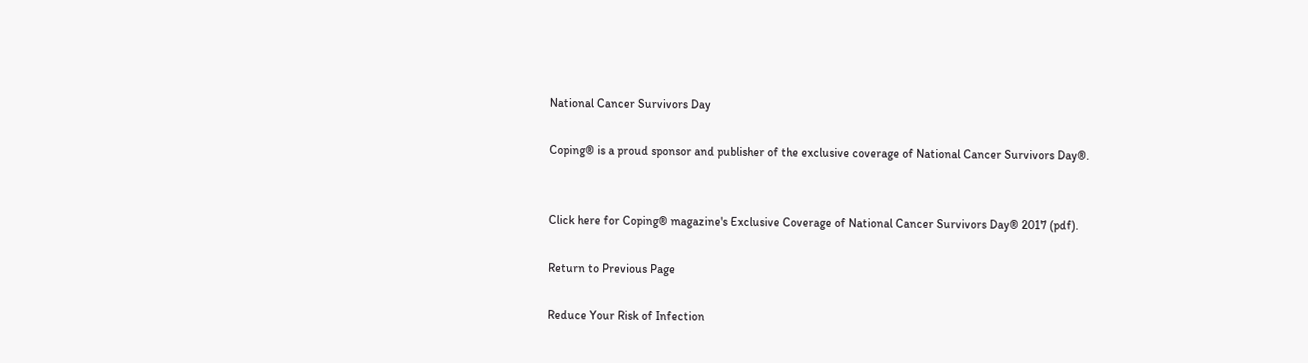National Cancer Survivors Day

Coping® is a proud sponsor and publisher of the exclusive coverage of National Cancer Survivors Day®.


Click here for Coping® magazine's Exclusive Coverage of National Cancer Survivors Day® 2017 (pdf).

Return to Previous Page

Reduce Your Risk of Infection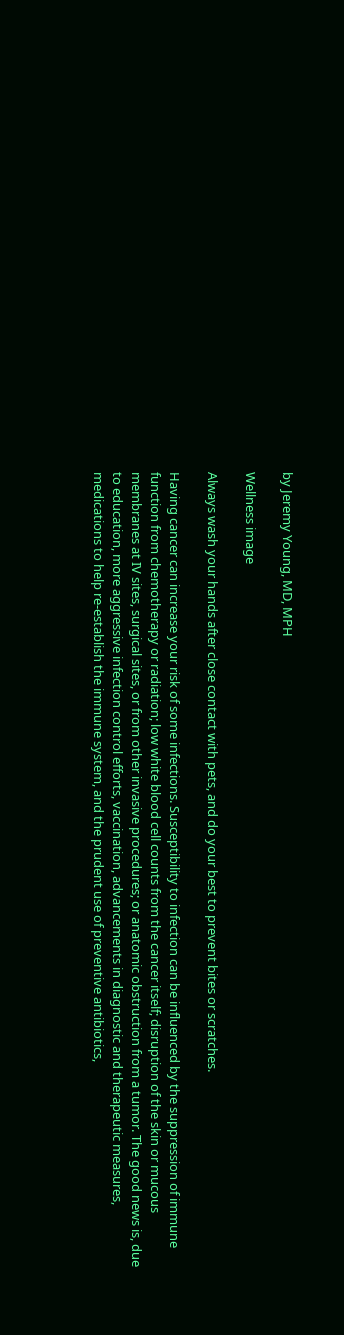by Jeremy Young, MD, MPH

Wellness image

Always wash your hands after close contact with pets, and do your best to prevent bites or scratches.

Having cancer can increase your risk of some infections. Susceptibility to infection can be influenced by the suppression of immune function from chemotherapy or radiation; low white blood cell counts from the cancer itself; disruption of the skin or mucous membranes at IV sites, surgical sites, or from other invasive procedures; or anatomic obstruction from a tumor. The good news is, due to education, more aggressive infection control efforts, vaccination, advancements in diagnostic and therapeutic measures, medications to help re-establish the immune system, and the prudent use of preventive antibiotics,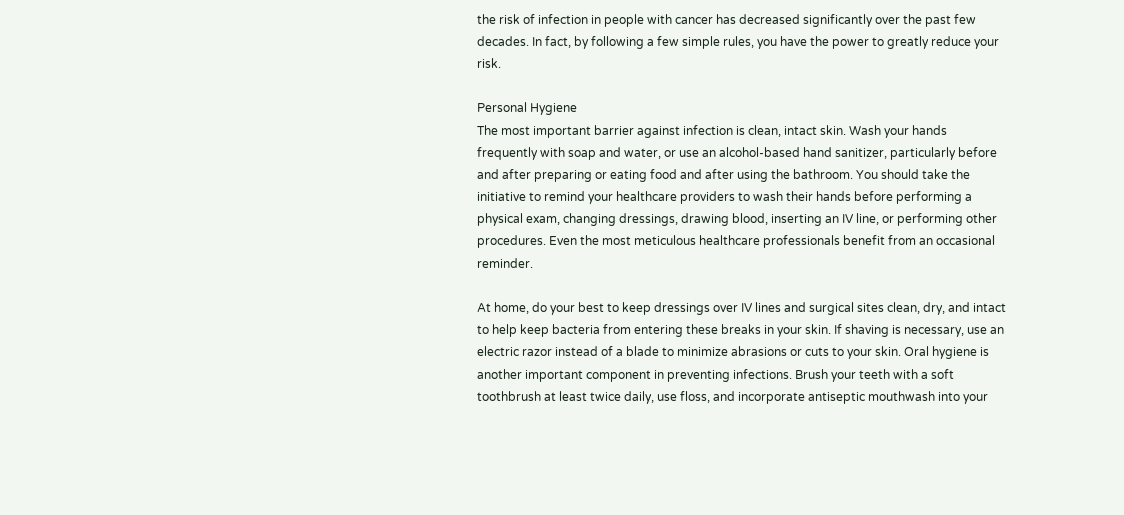the risk of infection in people with cancer has decreased significantly over the past few decades. In fact, by following a few simple rules, you have the power to greatly reduce your risk.

Personal Hygiene
The most important barrier against infection is clean, intact skin. Wash your hands frequently with soap and water, or use an alcohol-based hand sanitizer, particularly before and after preparing or eating food and after using the bathroom. You should take the initiative to remind your healthcare providers to wash their hands before performing a physical exam, changing dressings, drawing blood, inserting an IV line, or performing other procedures. Even the most meticulous healthcare professionals benefit from an occasional reminder.

At home, do your best to keep dressings over IV lines and surgical sites clean, dry, and intact to help keep bacteria from entering these breaks in your skin. If shaving is necessary, use an electric razor instead of a blade to minimize abrasions or cuts to your skin. Oral hygiene is another important component in preventing infections. Brush your teeth with a soft toothbrush at least twice daily, use floss, and incorporate antiseptic mouthwash into your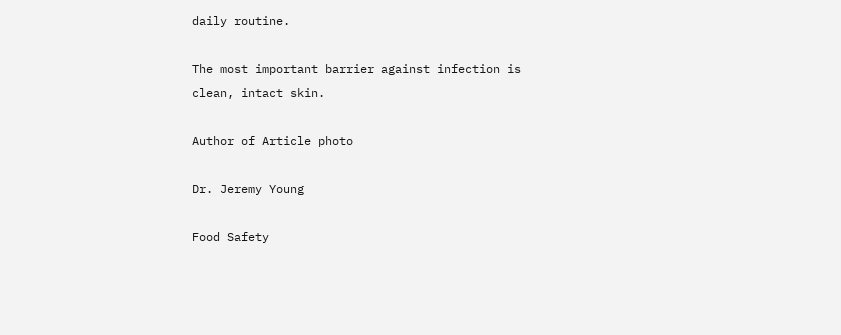daily routine.

The most important barrier against infection is clean, intact skin.

Author of Article photo

Dr. Jeremy Young

Food Safety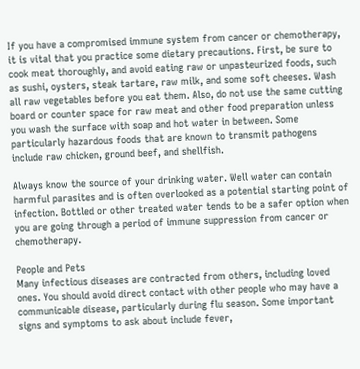If you have a compromised immune system from cancer or chemotherapy, it is vital that you practice some dietary precautions. First, be sure to cook meat thoroughly, and avoid eating raw or unpasteurized foods, such as sushi, oysters, steak tartare, raw milk, and some soft cheeses. Wash all raw vegetables before you eat them. Also, do not use the same cutting board or counter space for raw meat and other food preparation unless you wash the surface with soap and hot water in between. Some particularly hazardous foods that are known to transmit pathogens include raw chicken, ground beef, and shellfish.

Always know the source of your drinking water. Well water can contain harmful parasites and is often overlooked as a potential starting point of infection. Bottled or other treated water tends to be a safer option when you are going through a period of immune suppression from cancer or chemotherapy.

People and Pets
Many infectious diseases are contracted from others, including loved ones. You should avoid direct contact with other people who may have a communicable disease, particularly during flu season. Some important signs and symptoms to ask about include fever,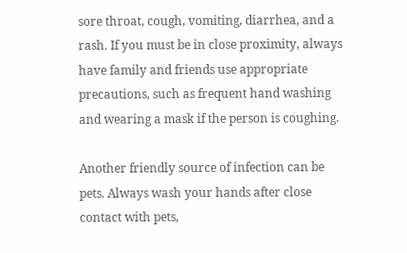sore throat, cough, vomiting, diarrhea, and a rash. If you must be in close proximity, always have family and friends use appropriate precautions, such as frequent hand washing and wearing a mask if the person is coughing.

Another friendly source of infection can be pets. Always wash your hands after close contact with pets,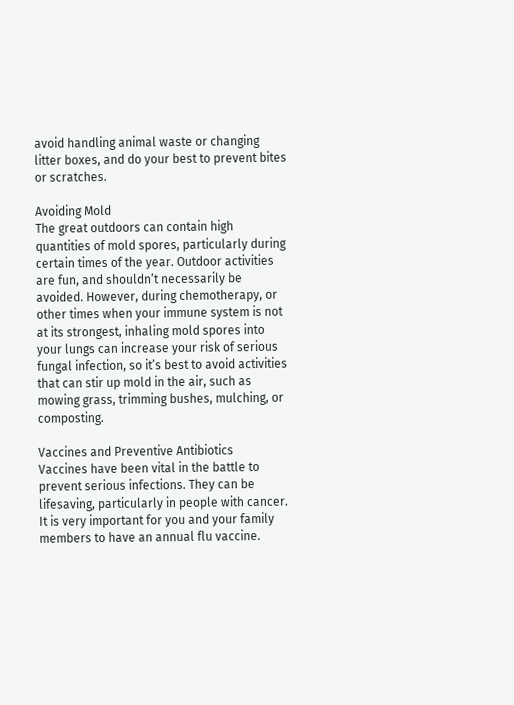avoid handling animal waste or changing litter boxes, and do your best to prevent bites or scratches.

Avoiding Mold
The great outdoors can contain high quantities of mold spores, particularly during certain times of the year. Outdoor activities are fun, and shouldn’t necessarily be avoided. However, during chemotherapy, or other times when your immune system is not at its strongest, inhaling mold spores into your lungs can increase your risk of serious fungal infection, so it’s best to avoid activities that can stir up mold in the air, such as mowing grass, trimming bushes, mulching, or composting.

Vaccines and Preventive Antibiotics
Vaccines have been vital in the battle to prevent serious infections. They can be lifesaving, particularly in people with cancer. It is very important for you and your family members to have an annual flu vaccine.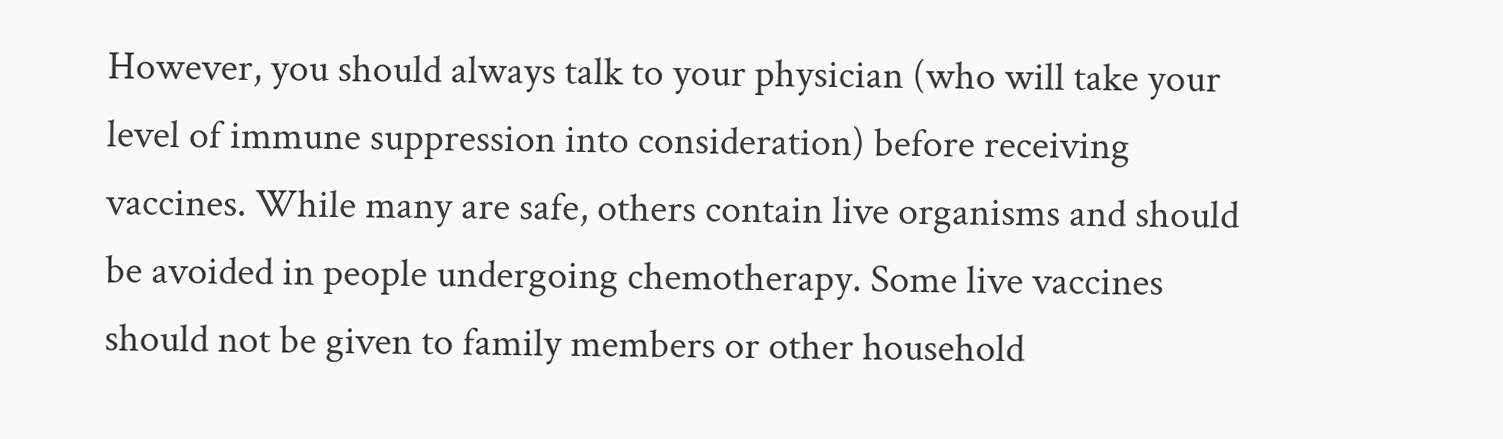However, you should always talk to your physician (who will take your level of immune suppression into consideration) before receiving vaccines. While many are safe, others contain live organisms and should be avoided in people undergoing chemotherapy. Some live vaccines should not be given to family members or other household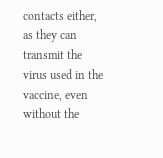contacts either, as they can transmit the virus used in the vaccine, even without the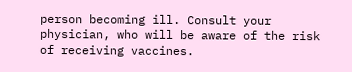person becoming ill. Consult your physician, who will be aware of the risk of receiving vaccines.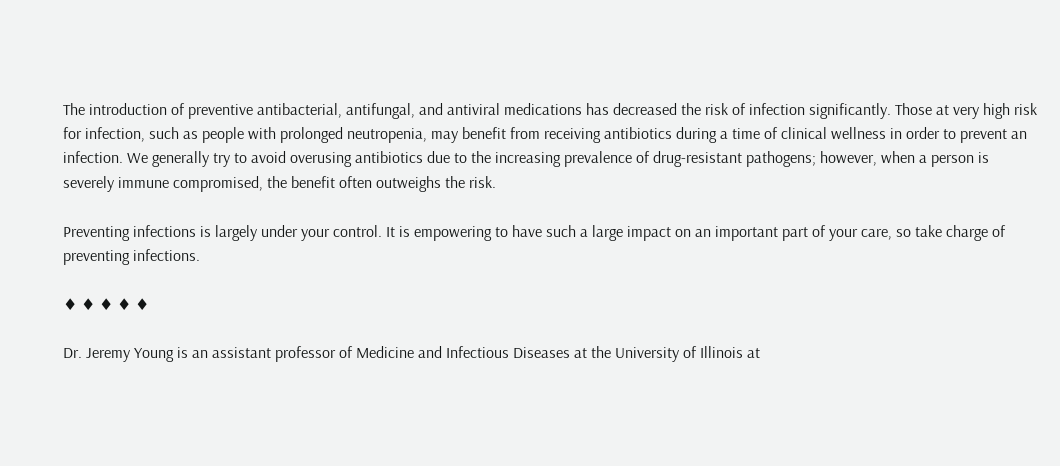The introduction of preventive antibacterial, antifungal, and antiviral medications has decreased the risk of infection significantly. Those at very high risk for infection, such as people with prolonged neutropenia, may benefit from receiving antibiotics during a time of clinical wellness in order to prevent an infection. We generally try to avoid overusing antibiotics due to the increasing prevalence of drug-resistant pathogens; however, when a person is severely immune compromised, the benefit often outweighs the risk.

Preventing infections is largely under your control. It is empowering to have such a large impact on an important part of your care, so take charge of preventing infections.

♦ ♦ ♦ ♦ ♦

Dr. Jeremy Young is an assistant professor of Medicine and Infectious Diseases at the University of Illinois at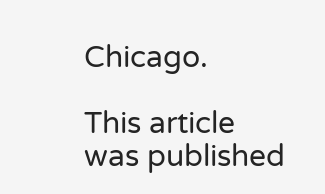Chicago.

This article was published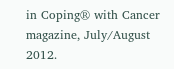in Coping® with Cancer magazine, July/August 2012.